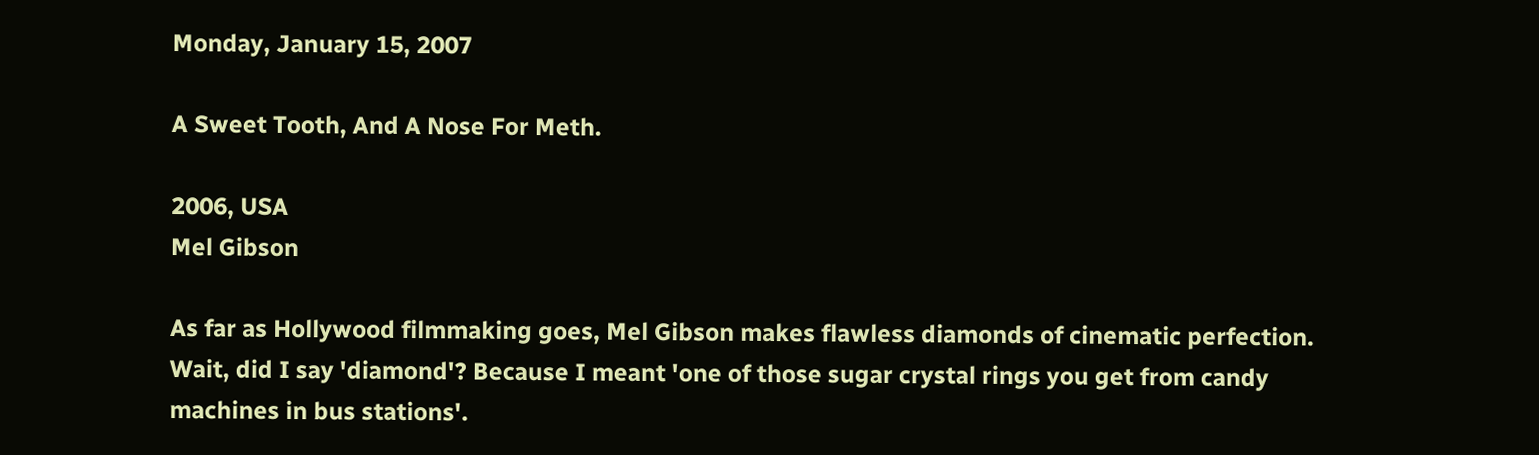Monday, January 15, 2007

A Sweet Tooth, And A Nose For Meth.

2006, USA
Mel Gibson

As far as Hollywood filmmaking goes, Mel Gibson makes flawless diamonds of cinematic perfection. Wait, did I say 'diamond'? Because I meant 'one of those sugar crystal rings you get from candy machines in bus stations'.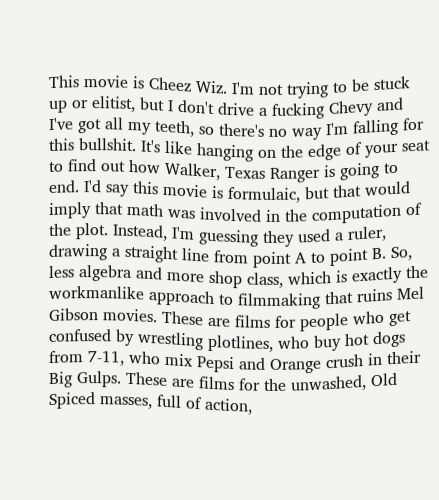This movie is Cheez Wiz. I'm not trying to be stuck up or elitist, but I don't drive a fucking Chevy and I've got all my teeth, so there's no way I'm falling for this bullshit. It's like hanging on the edge of your seat to find out how Walker, Texas Ranger is going to end. I'd say this movie is formulaic, but that would imply that math was involved in the computation of the plot. Instead, I'm guessing they used a ruler, drawing a straight line from point A to point B. So, less algebra and more shop class, which is exactly the workmanlike approach to filmmaking that ruins Mel Gibson movies. These are films for people who get confused by wrestling plotlines, who buy hot dogs from 7-11, who mix Pepsi and Orange crush in their Big Gulps. These are films for the unwashed, Old Spiced masses, full of action,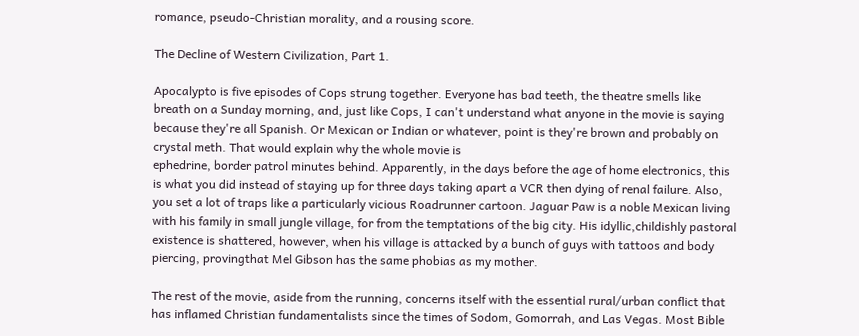romance, pseudo-Christian morality, and a rousing score.

The Decline of Western Civilization, Part 1.

Apocalypto is five episodes of Cops strung together. Everyone has bad teeth, the theatre smells like breath on a Sunday morning, and, just like Cops, I can't understand what anyone in the movie is saying because they're all Spanish. Or Mexican or Indian or whatever, point is they're brown and probably on crystal meth. That would explain why the whole movie is
ephedrine, border patrol minutes behind. Apparently, in the days before the age of home electronics, this is what you did instead of staying up for three days taking apart a VCR then dying of renal failure. Also, you set a lot of traps like a particularly vicious Roadrunner cartoon. Jaguar Paw is a noble Mexican living with his family in small jungle village, for from the temptations of the big city. His idyllic,childishly pastoral existence is shattered, however, when his village is attacked by a bunch of guys with tattoos and body piercing, provingthat Mel Gibson has the same phobias as my mother.

The rest of the movie, aside from the running, concerns itself with the essential rural/urban conflict that has inflamed Christian fundamentalists since the times of Sodom, Gomorrah, and Las Vegas. Most Bible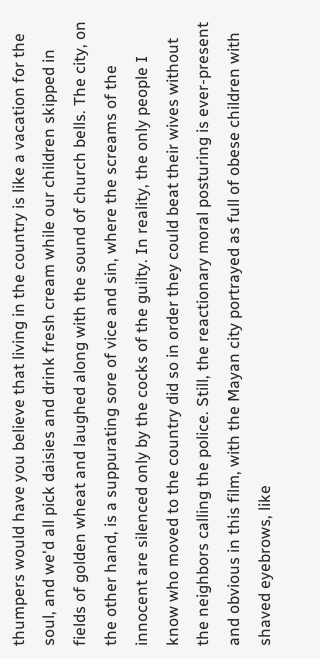thumpers would have you believe that living in the country is like a vacation for the soul, and we'd all pick daisies and drink fresh cream while our children skipped in fields of golden wheat and laughed along with the sound of church bells. The city, on the other hand, is a suppurating sore of vice and sin, where the screams of the innocent are silenced only by the cocks of the guilty. In reality, the only people I know who moved to the country did so in order they could beat their wives without the neighbors calling the police. Still, the reactionary moral posturing is ever-present and obvious in this film, with the Mayan city portrayed as full of obese children with shaved eyebrows, like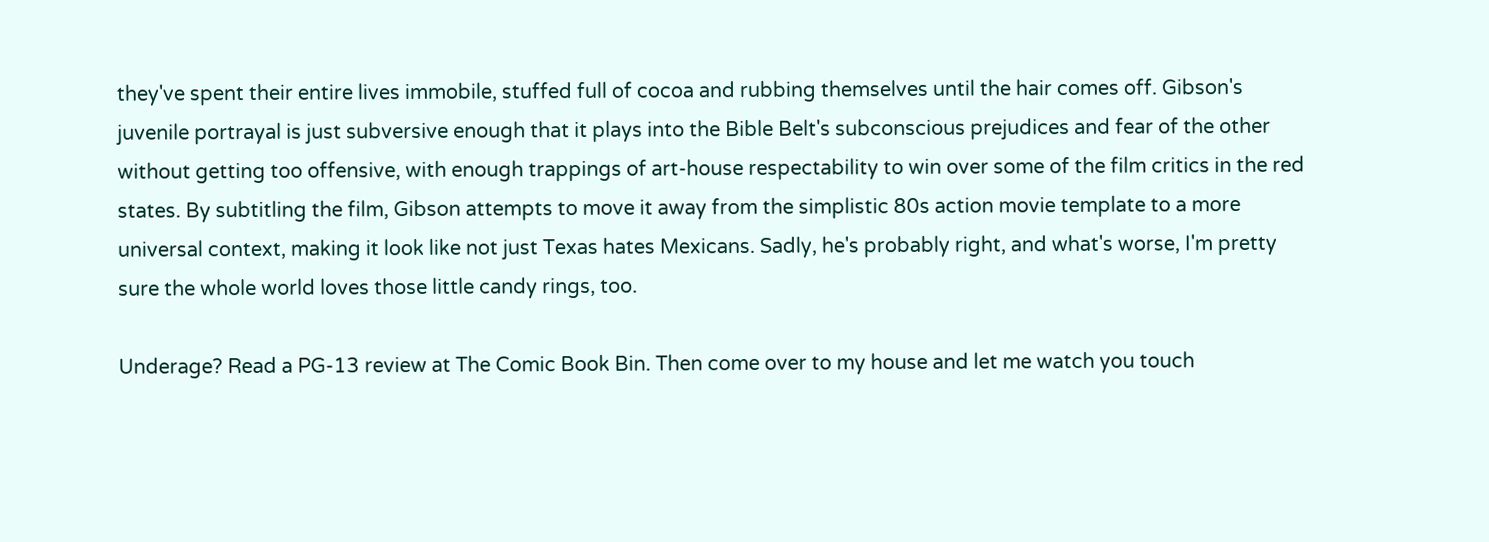they've spent their entire lives immobile, stuffed full of cocoa and rubbing themselves until the hair comes off. Gibson's juvenile portrayal is just subversive enough that it plays into the Bible Belt's subconscious prejudices and fear of the other without getting too offensive, with enough trappings of art-house respectability to win over some of the film critics in the red states. By subtitling the film, Gibson attempts to move it away from the simplistic 80s action movie template to a more universal context, making it look like not just Texas hates Mexicans. Sadly, he's probably right, and what's worse, I'm pretty sure the whole world loves those little candy rings, too.

Underage? Read a PG-13 review at The Comic Book Bin. Then come over to my house and let me watch you touch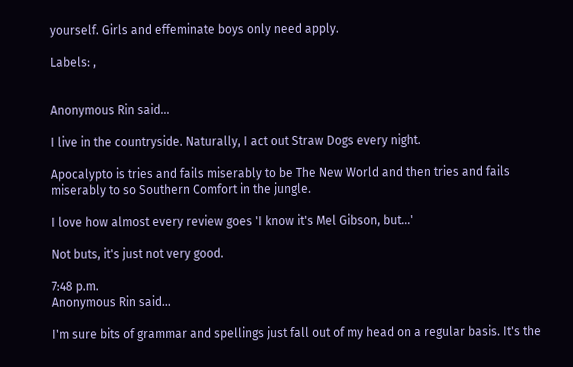yourself. Girls and effeminate boys only need apply.

Labels: ,


Anonymous Rin said...

I live in the countryside. Naturally, I act out Straw Dogs every night.

Apocalypto is tries and fails miserably to be The New World and then tries and fails miserably to so Southern Comfort in the jungle.

I love how almost every review goes 'I know it's Mel Gibson, but...'

Not buts, it's just not very good.

7:48 p.m.
Anonymous Rin said...

I'm sure bits of grammar and spellings just fall out of my head on a regular basis. It's the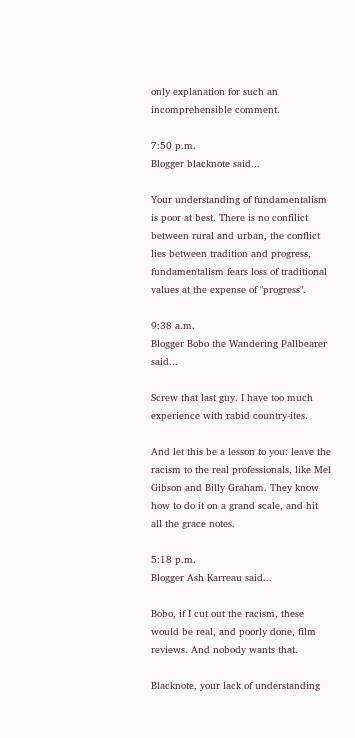only explanation for such an incomprehensible comment.

7:50 p.m.
Blogger blacknote said...

Your understanding of fundamentalism is poor at best. There is no confilict between rural and urban, the conflict lies between tradition and progress, fundamentalism fears loss of traditional values at the expense of "progress".

9:38 a.m.
Blogger Bobo the Wandering Pallbearer said...

Screw that last guy. I have too much experience with rabid country-ites.

And let this be a lesson to you: leave the racism to the real professionals, like Mel Gibson and Billy Graham. They know how to do it on a grand scale, and hit all the grace notes.

5:18 p.m.
Blogger Ash Karreau said...

Bobo, if I cut out the racism, these would be real, and poorly done, film reviews. And nobody wants that.

Blacknote, your lack of understanding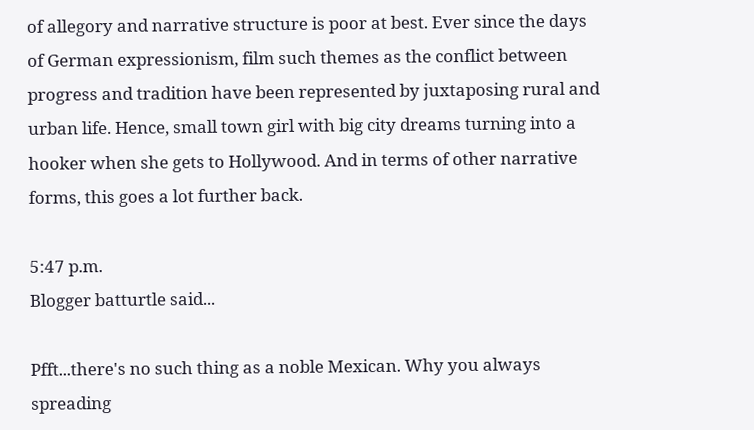of allegory and narrative structure is poor at best. Ever since the days of German expressionism, film such themes as the conflict between progress and tradition have been represented by juxtaposing rural and urban life. Hence, small town girl with big city dreams turning into a hooker when she gets to Hollywood. And in terms of other narrative forms, this goes a lot further back.

5:47 p.m.
Blogger batturtle said...

Pfft...there's no such thing as a noble Mexican. Why you always spreading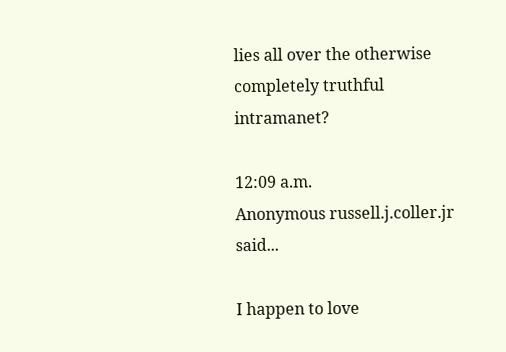lies all over the otherwise completely truthful intramanet?

12:09 a.m.
Anonymous russell.j.coller.jr said...

I happen to love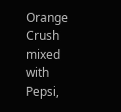Orange Crush mixed with Pepsi,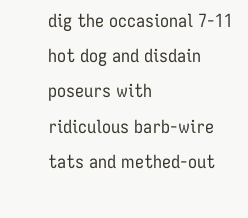dig the occasional 7-11 hot dog and disdain poseurs with ridiculous barb-wire tats and methed-out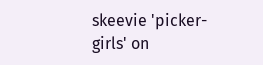skeevie 'picker-girls' on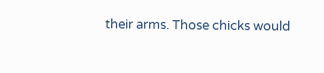their arms. Those chicks would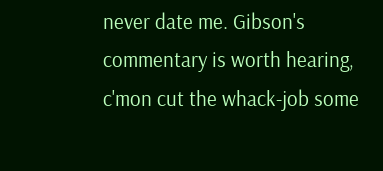never date me. Gibson's commentary is worth hearing, c'mon cut the whack-job some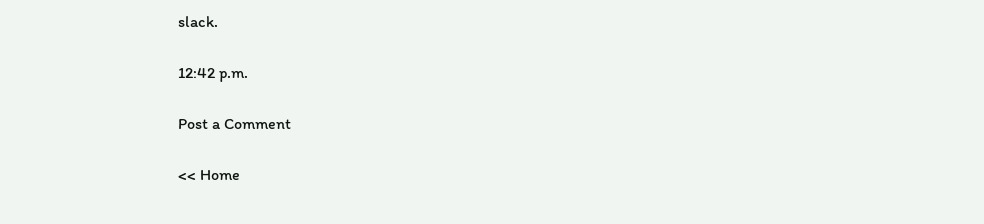slack.

12:42 p.m.

Post a Comment

<< Home